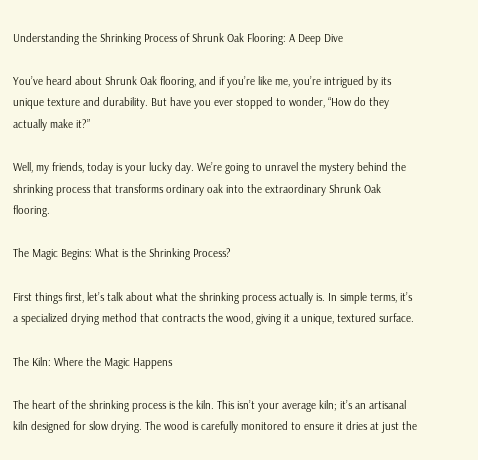Understanding the Shrinking Process of Shrunk Oak Flooring: A Deep Dive

You’ve heard about Shrunk Oak flooring, and if you’re like me, you’re intrigued by its unique texture and durability. But have you ever stopped to wonder, “How do they actually make it?”

Well, my friends, today is your lucky day. We’re going to unravel the mystery behind the shrinking process that transforms ordinary oak into the extraordinary Shrunk Oak flooring.

The Magic Begins: What is the Shrinking Process?

First things first, let’s talk about what the shrinking process actually is. In simple terms, it’s a specialized drying method that contracts the wood, giving it a unique, textured surface.

The Kiln: Where the Magic Happens

The heart of the shrinking process is the kiln. This isn’t your average kiln; it’s an artisanal kiln designed for slow drying. The wood is carefully monitored to ensure it dries at just the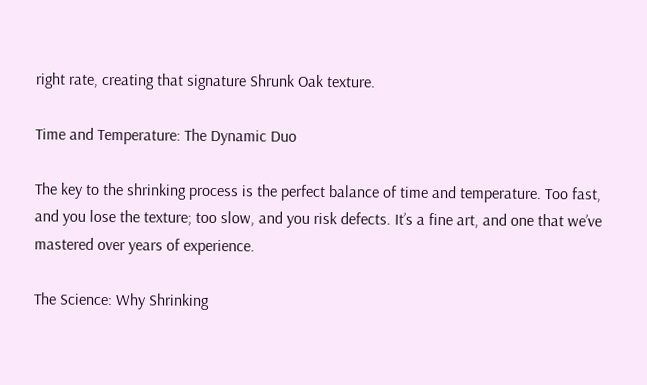right rate, creating that signature Shrunk Oak texture.

Time and Temperature: The Dynamic Duo

The key to the shrinking process is the perfect balance of time and temperature. Too fast, and you lose the texture; too slow, and you risk defects. It’s a fine art, and one that we’ve mastered over years of experience.

The Science: Why Shrinking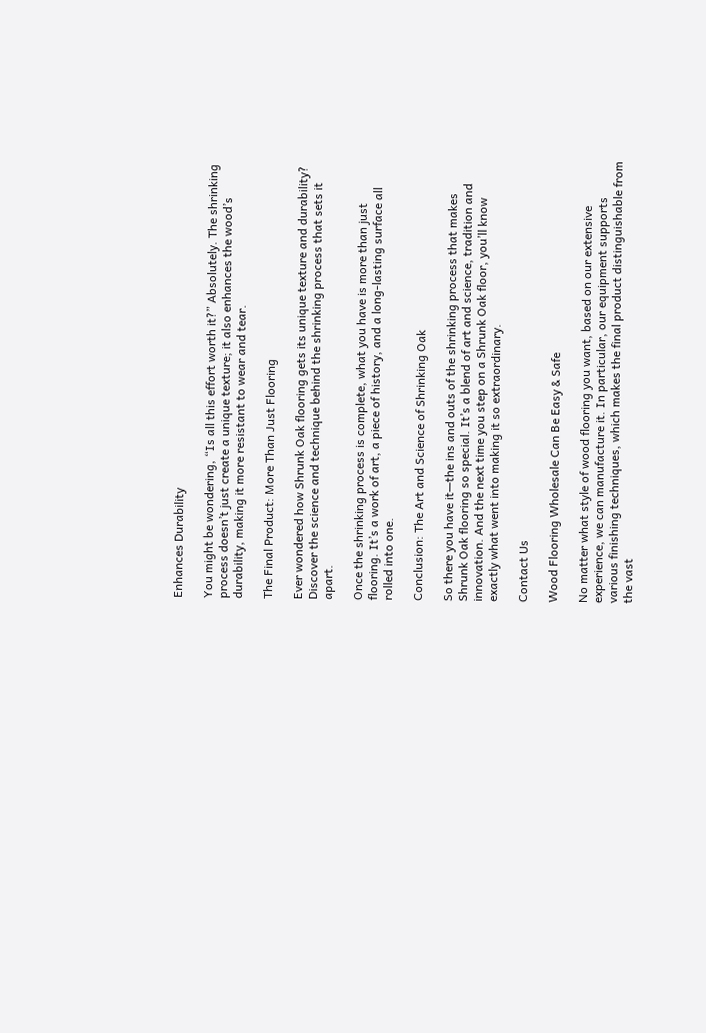Enhances Durability

You might be wondering, “Is all this effort worth it?” Absolutely. The shrinking process doesn’t just create a unique texture; it also enhances the wood’s durability, making it more resistant to wear and tear.

The Final Product: More Than Just Flooring

Ever wondered how Shrunk Oak flooring gets its unique texture and durability? Discover the science and technique behind the shrinking process that sets it apart.

Once the shrinking process is complete, what you have is more than just flooring. It’s a work of art, a piece of history, and a long-lasting surface all rolled into one.

Conclusion: The Art and Science of Shrinking Oak

So there you have it—the ins and outs of the shrinking process that makes Shrunk Oak flooring so special. It’s a blend of art and science, tradition and innovation. And the next time you step on a Shrunk Oak floor, you’ll know exactly what went into making it so extraordinary.

Contact Us

Wood Flooring Wholesale Can Be Easy & Safe

No matter what style of wood flooring you want, based on our extensive experience, we can manufacture it. In particular, our equipment supports various finishing techniques, which makes the final product distinguishable from the vast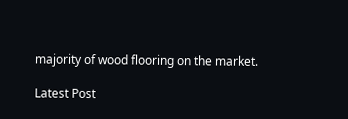majority of wood flooring on the market.

Latest Post